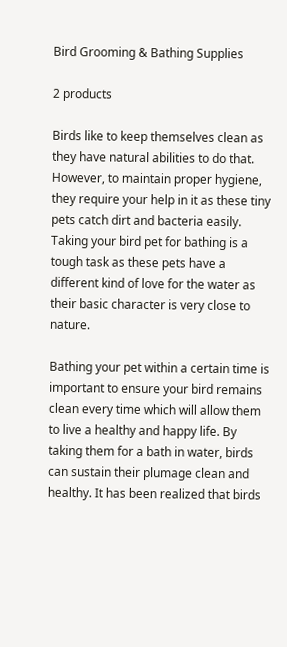Bird Grooming & Bathing Supplies

2 products

Birds like to keep themselves clean as they have natural abilities to do that. However, to maintain proper hygiene, they require your help in it as these tiny pets catch dirt and bacteria easily. Taking your bird pet for bathing is a tough task as these pets have a different kind of love for the water as their basic character is very close to nature.

Bathing your pet within a certain time is important to ensure your bird remains clean every time which will allow them to live a healthy and happy life. By taking them for a bath in water, birds can sustain their plumage clean and healthy. It has been realized that birds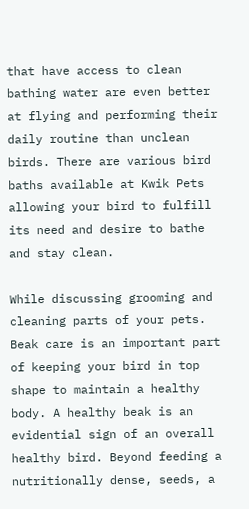that have access to clean bathing water are even better at flying and performing their daily routine than unclean birds. There are various bird baths available at Kwik Pets allowing your bird to fulfill its need and desire to bathe and stay clean.

While discussing grooming and cleaning parts of your pets. Beak care is an important part of keeping your bird in top shape to maintain a healthy body. A healthy beak is an evidential sign of an overall healthy bird. Beyond feeding a nutritionally dense, seeds, a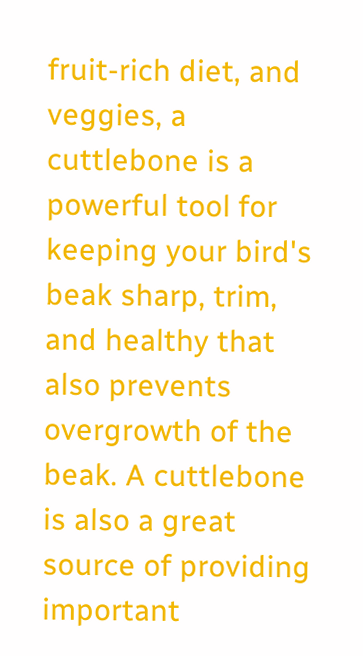fruit-rich diet, and veggies, a cuttlebone is a powerful tool for keeping your bird's beak sharp, trim, and healthy that also prevents overgrowth of the beak. A cuttlebone is also a great source of providing important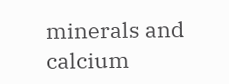minerals and calcium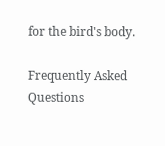for the bird's body.

Frequently Asked Questions